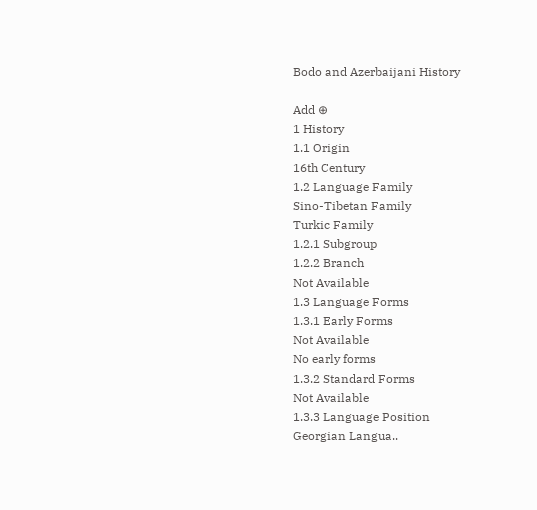Bodo and Azerbaijani History

Add ⊕
1 History
1.1 Origin
16th Century
1.2 Language Family
Sino-Tibetan Family
Turkic Family
1.2.1 Subgroup
1.2.2 Branch
Not Available
1.3 Language Forms
1.3.1 Early Forms
Not Available
No early forms
1.3.2 Standard Forms
Not Available
1.3.3 Language Position
Georgian Langua..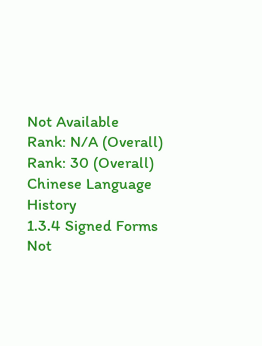Not Available
Rank: N/A (Overall)
Rank: 30 (Overall)
Chinese Language History
1.3.4 Signed Forms
Not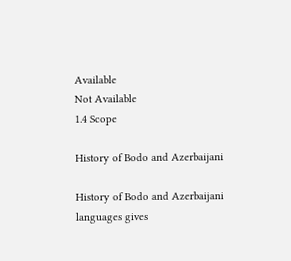Available
Not Available
1.4 Scope

History of Bodo and Azerbaijani

History of Bodo and Azerbaijani languages gives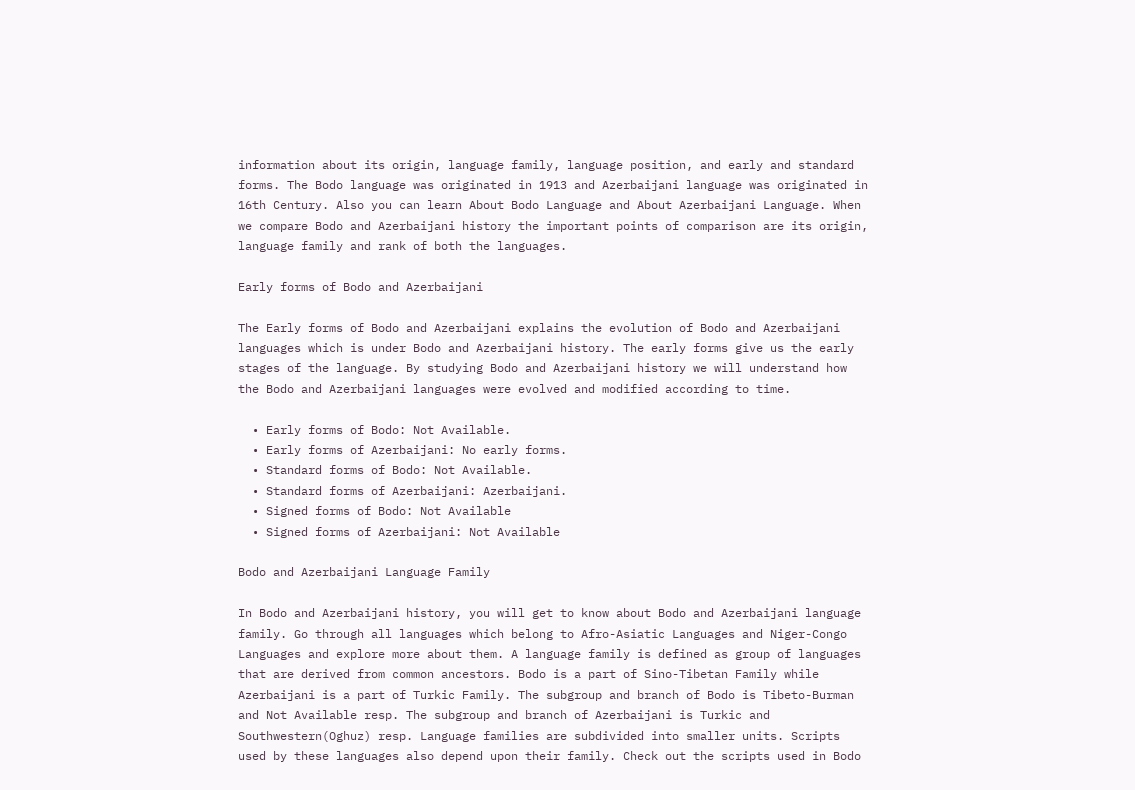information about its origin, language family, language position, and early and standard forms. The Bodo language was originated in 1913 and Azerbaijani language was originated in 16th Century. Also you can learn About Bodo Language and About Azerbaijani Language. When we compare Bodo and Azerbaijani history the important points of comparison are its origin, language family and rank of both the languages.

Early forms of Bodo and Azerbaijani

The Early forms of Bodo and Azerbaijani explains the evolution of Bodo and Azerbaijani languages which is under Bodo and Azerbaijani history. The early forms give us the early stages of the language. By studying Bodo and Azerbaijani history we will understand how the Bodo and Azerbaijani languages were evolved and modified according to time.

  • Early forms of Bodo: Not Available.
  • Early forms of Azerbaijani: No early forms.
  • Standard forms of Bodo: Not Available.
  • Standard forms of Azerbaijani: Azerbaijani.
  • Signed forms of Bodo: Not Available
  • Signed forms of Azerbaijani: Not Available

Bodo and Azerbaijani Language Family

In Bodo and Azerbaijani history, you will get to know about Bodo and Azerbaijani language family. Go through all languages which belong to Afro-Asiatic Languages and Niger-Congo Languages and explore more about them. A language family is defined as group of languages that are derived from common ancestors. Bodo is a part of Sino-Tibetan Family while Azerbaijani is a part of Turkic Family. The subgroup and branch of Bodo is Tibeto-Burman and Not Available resp. The subgroup and branch of Azerbaijani is Turkic and Southwestern(Oghuz) resp. Language families are subdivided into smaller units. Scripts used by these languages also depend upon their family. Check out the scripts used in Bodo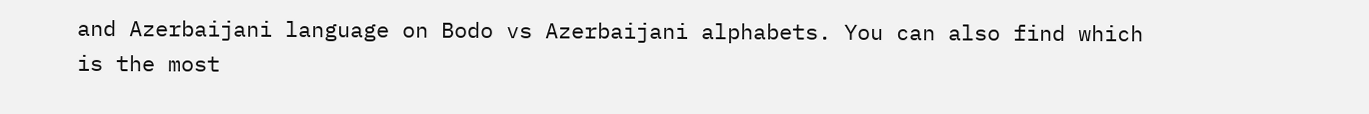and Azerbaijani language on Bodo vs Azerbaijani alphabets. You can also find which is the most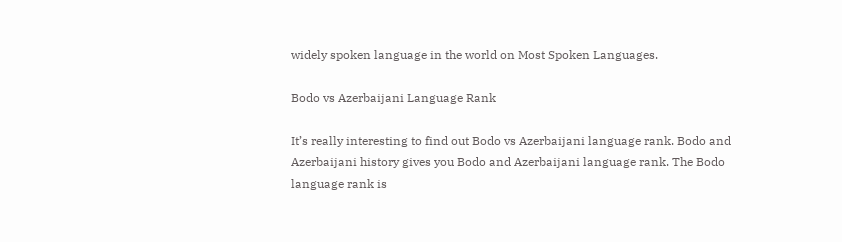widely spoken language in the world on Most Spoken Languages.

Bodo vs Azerbaijani Language Rank

It’s really interesting to find out Bodo vs Azerbaijani language rank. Bodo and Azerbaijani history gives you Bodo and Azerbaijani language rank. The Bodo language rank is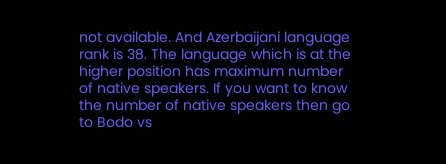not available. And Azerbaijani language rank is 38. The language which is at the higher position has maximum number of native speakers. If you want to know the number of native speakers then go to Bodo vs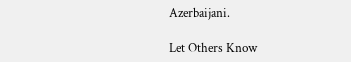Azerbaijani.

Let Others Know